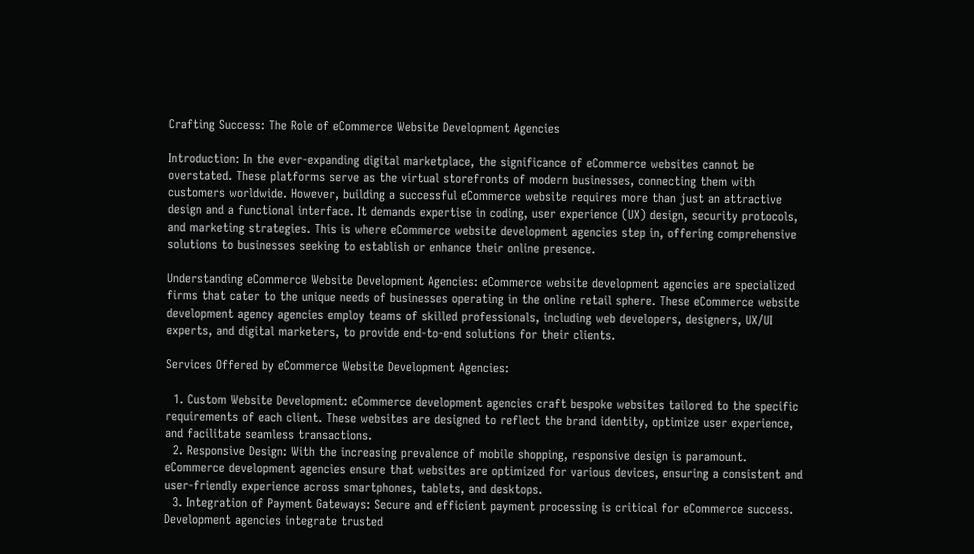Crafting Success: The Role of eCommerce Website Development Agencies

Introduction: In the ever-expanding digital marketplace, the significance of eCommerce websites cannot be overstated. These platforms serve as the virtual storefronts of modern businesses, connecting them with customers worldwide. However, building a successful eCommerce website requires more than just an attractive design and a functional interface. It demands expertise in coding, user experience (UX) design, security protocols, and marketing strategies. This is where eCommerce website development agencies step in, offering comprehensive solutions to businesses seeking to establish or enhance their online presence.

Understanding eCommerce Website Development Agencies: eCommerce website development agencies are specialized firms that cater to the unique needs of businesses operating in the online retail sphere. These eCommerce website development agency agencies employ teams of skilled professionals, including web developers, designers, UX/UI experts, and digital marketers, to provide end-to-end solutions for their clients.

Services Offered by eCommerce Website Development Agencies:

  1. Custom Website Development: eCommerce development agencies craft bespoke websites tailored to the specific requirements of each client. These websites are designed to reflect the brand identity, optimize user experience, and facilitate seamless transactions.
  2. Responsive Design: With the increasing prevalence of mobile shopping, responsive design is paramount. eCommerce development agencies ensure that websites are optimized for various devices, ensuring a consistent and user-friendly experience across smartphones, tablets, and desktops.
  3. Integration of Payment Gateways: Secure and efficient payment processing is critical for eCommerce success. Development agencies integrate trusted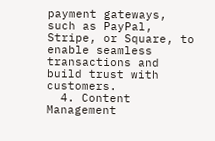payment gateways, such as PayPal, Stripe, or Square, to enable seamless transactions and build trust with customers.
  4. Content Management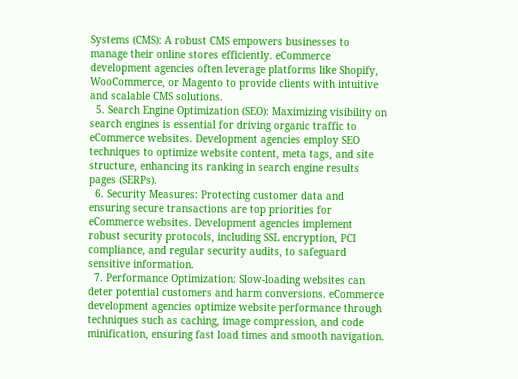Systems (CMS): A robust CMS empowers businesses to manage their online stores efficiently. eCommerce development agencies often leverage platforms like Shopify, WooCommerce, or Magento to provide clients with intuitive and scalable CMS solutions.
  5. Search Engine Optimization (SEO): Maximizing visibility on search engines is essential for driving organic traffic to eCommerce websites. Development agencies employ SEO techniques to optimize website content, meta tags, and site structure, enhancing its ranking in search engine results pages (SERPs).
  6. Security Measures: Protecting customer data and ensuring secure transactions are top priorities for eCommerce websites. Development agencies implement robust security protocols, including SSL encryption, PCI compliance, and regular security audits, to safeguard sensitive information.
  7. Performance Optimization: Slow-loading websites can deter potential customers and harm conversions. eCommerce development agencies optimize website performance through techniques such as caching, image compression, and code minification, ensuring fast load times and smooth navigation.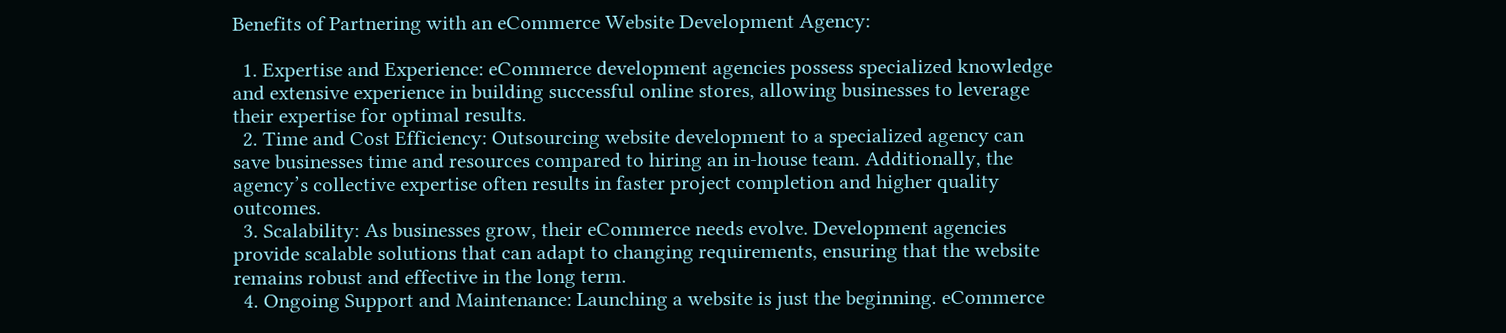Benefits of Partnering with an eCommerce Website Development Agency:

  1. Expertise and Experience: eCommerce development agencies possess specialized knowledge and extensive experience in building successful online stores, allowing businesses to leverage their expertise for optimal results.
  2. Time and Cost Efficiency: Outsourcing website development to a specialized agency can save businesses time and resources compared to hiring an in-house team. Additionally, the agency’s collective expertise often results in faster project completion and higher quality outcomes.
  3. Scalability: As businesses grow, their eCommerce needs evolve. Development agencies provide scalable solutions that can adapt to changing requirements, ensuring that the website remains robust and effective in the long term.
  4. Ongoing Support and Maintenance: Launching a website is just the beginning. eCommerce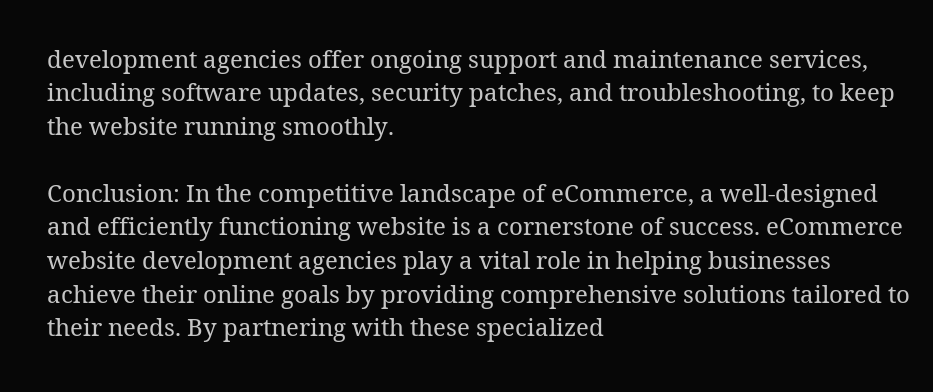development agencies offer ongoing support and maintenance services, including software updates, security patches, and troubleshooting, to keep the website running smoothly.

Conclusion: In the competitive landscape of eCommerce, a well-designed and efficiently functioning website is a cornerstone of success. eCommerce website development agencies play a vital role in helping businesses achieve their online goals by providing comprehensive solutions tailored to their needs. By partnering with these specialized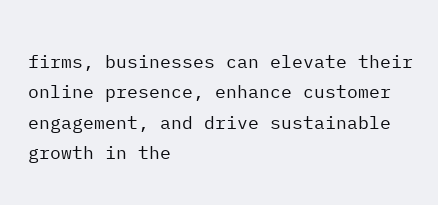firms, businesses can elevate their online presence, enhance customer engagement, and drive sustainable growth in the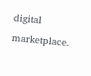digital marketplace.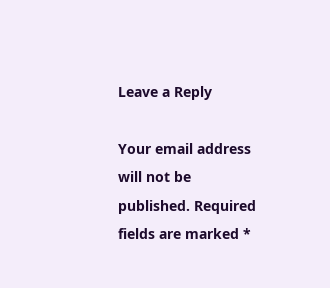Leave a Reply

Your email address will not be published. Required fields are marked *